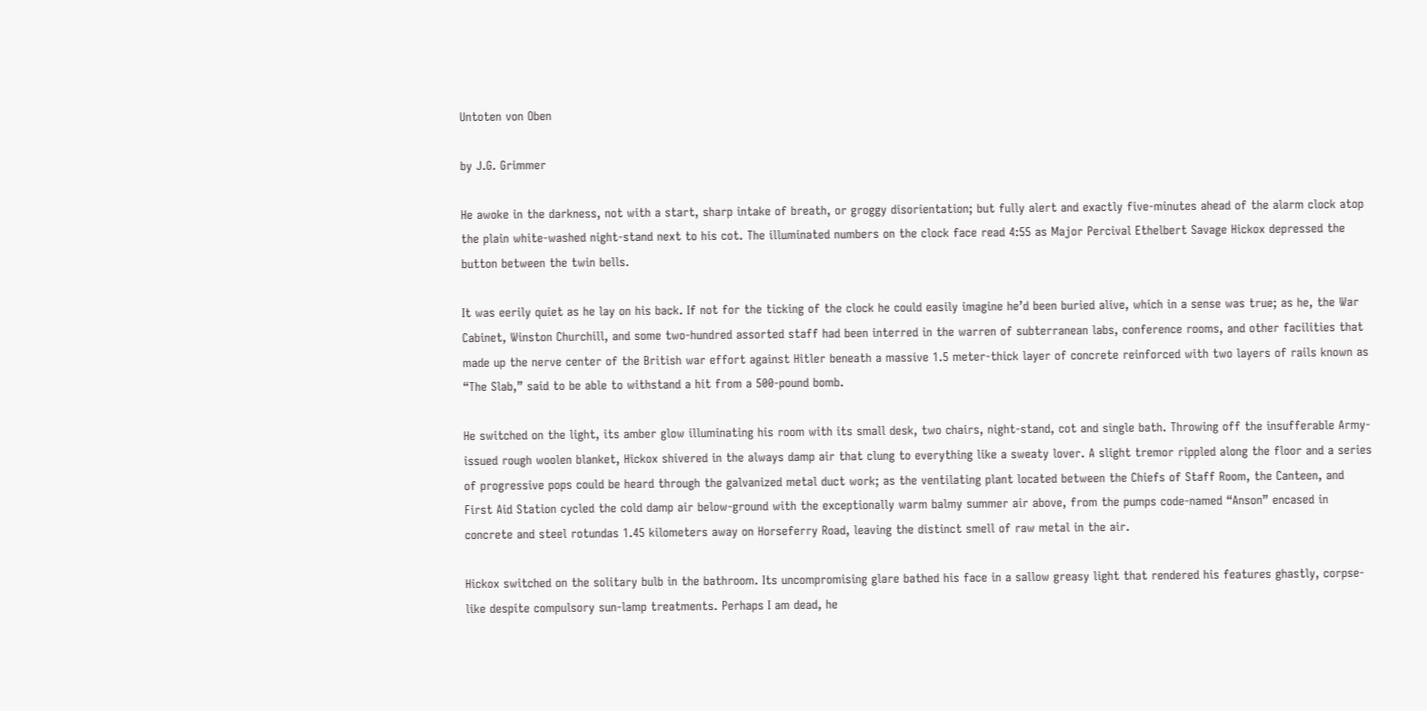Untoten von Oben

by J.G. Grimmer

He awoke in the darkness, not with a start, sharp intake of breath, or groggy disorientation; but fully alert and exactly five-minutes ahead of the alarm clock atop the plain white-washed night-stand next to his cot. The illuminated numbers on the clock face read 4:55 as Major Percival Ethelbert Savage Hickox depressed the button between the twin bells.

It was eerily quiet as he lay on his back. If not for the ticking of the clock he could easily imagine he’d been buried alive, which in a sense was true; as he, the War Cabinet, Winston Churchill, and some two-hundred assorted staff had been interred in the warren of subterranean labs, conference rooms, and other facilities that made up the nerve center of the British war effort against Hitler beneath a massive 1.5 meter-thick layer of concrete reinforced with two layers of rails known as “The Slab,” said to be able to withstand a hit from a 500-pound bomb.

He switched on the light, its amber glow illuminating his room with its small desk, two chairs, night-stand, cot and single bath. Throwing off the insufferable Army-issued rough woolen blanket, Hickox shivered in the always damp air that clung to everything like a sweaty lover. A slight tremor rippled along the floor and a series of progressive pops could be heard through the galvanized metal duct work; as the ventilating plant located between the Chiefs of Staff Room, the Canteen, and First Aid Station cycled the cold damp air below-ground with the exceptionally warm balmy summer air above, from the pumps code-named “Anson” encased in concrete and steel rotundas 1.45 kilometers away on Horseferry Road, leaving the distinct smell of raw metal in the air.

Hickox switched on the solitary bulb in the bathroom. Its uncompromising glare bathed his face in a sallow greasy light that rendered his features ghastly, corpse-like despite compulsory sun-lamp treatments. Perhaps I am dead, he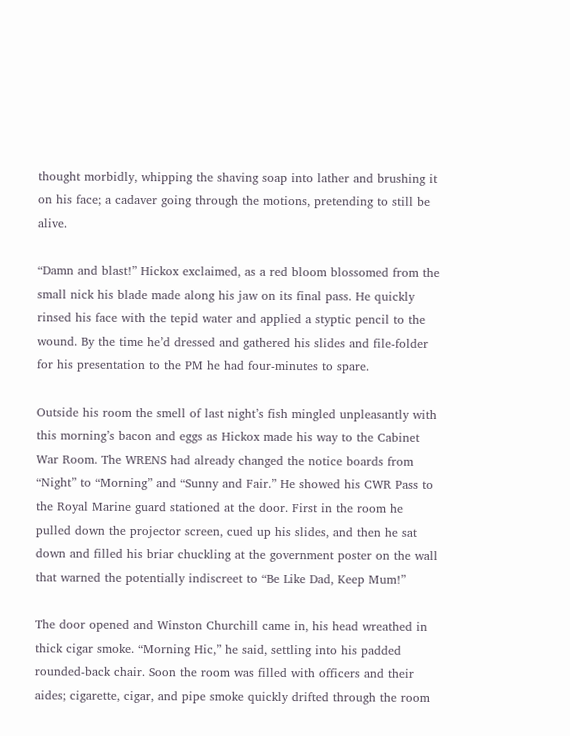thought morbidly, whipping the shaving soap into lather and brushing it on his face; a cadaver going through the motions, pretending to still be alive.

“Damn and blast!” Hickox exclaimed, as a red bloom blossomed from the small nick his blade made along his jaw on its final pass. He quickly rinsed his face with the tepid water and applied a styptic pencil to the wound. By the time he’d dressed and gathered his slides and file-folder for his presentation to the PM he had four-minutes to spare.

Outside his room the smell of last night’s fish mingled unpleasantly with this morning’s bacon and eggs as Hickox made his way to the Cabinet War Room. The WRENS had already changed the notice boards from “Night” to “Morning” and “Sunny and Fair.” He showed his CWR Pass to the Royal Marine guard stationed at the door. First in the room he pulled down the projector screen, cued up his slides, and then he sat down and filled his briar chuckling at the government poster on the wall that warned the potentially indiscreet to “Be Like Dad, Keep Mum!”

The door opened and Winston Churchill came in, his head wreathed in thick cigar smoke. “Morning Hic,” he said, settling into his padded rounded-back chair. Soon the room was filled with officers and their aides; cigarette, cigar, and pipe smoke quickly drifted through the room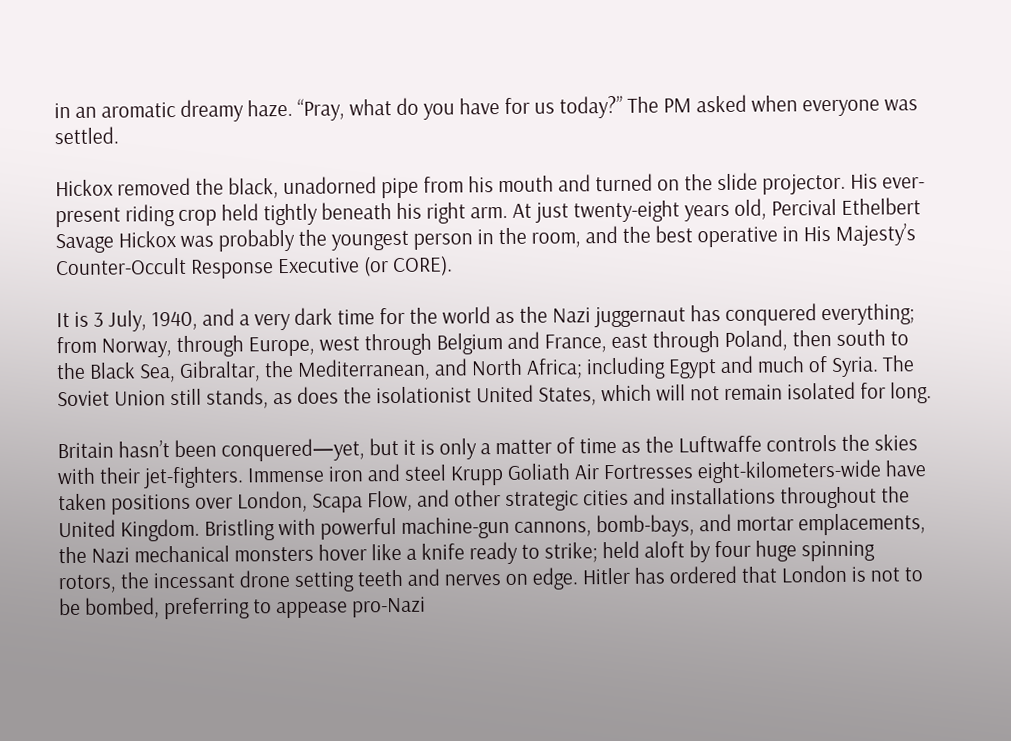in an aromatic dreamy haze. “Pray, what do you have for us today?” The PM asked when everyone was settled.

Hickox removed the black, unadorned pipe from his mouth and turned on the slide projector. His ever-present riding crop held tightly beneath his right arm. At just twenty-eight years old, Percival Ethelbert Savage Hickox was probably the youngest person in the room, and the best operative in His Majesty’s Counter-Occult Response Executive (or CORE).

It is 3 July, 1940, and a very dark time for the world as the Nazi juggernaut has conquered everything; from Norway, through Europe, west through Belgium and France, east through Poland, then south to the Black Sea, Gibraltar, the Mediterranean, and North Africa; including Egypt and much of Syria. The Soviet Union still stands, as does the isolationist United States, which will not remain isolated for long.

Britain hasn’t been conquered—yet, but it is only a matter of time as the Luftwaffe controls the skies with their jet-fighters. Immense iron and steel Krupp Goliath Air Fortresses eight-kilometers-wide have taken positions over London, Scapa Flow, and other strategic cities and installations throughout the United Kingdom. Bristling with powerful machine-gun cannons, bomb-bays, and mortar emplacements, the Nazi mechanical monsters hover like a knife ready to strike; held aloft by four huge spinning rotors, the incessant drone setting teeth and nerves on edge. Hitler has ordered that London is not to be bombed, preferring to appease pro-Nazi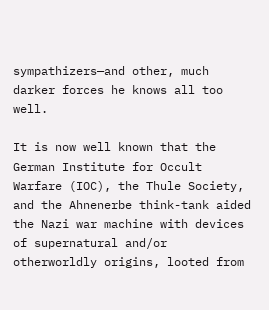sympathizers—and other, much darker forces he knows all too well.

It is now well known that the German Institute for Occult Warfare (IOC), the Thule Society, and the Ahnenerbe think-tank aided the Nazi war machine with devices of supernatural and/or otherworldly origins, looted from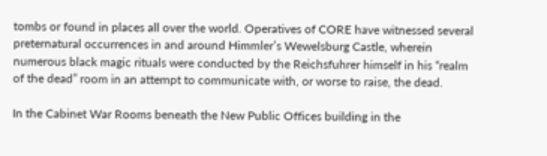tombs or found in places all over the world. Operatives of CORE have witnessed several preternatural occurrences in and around Himmler’s Wewelsburg Castle, wherein numerous black magic rituals were conducted by the Reichsfuhrer himself in his “realm of the dead” room in an attempt to communicate with, or worse to raise, the dead.

In the Cabinet War Rooms beneath the New Public Offices building in the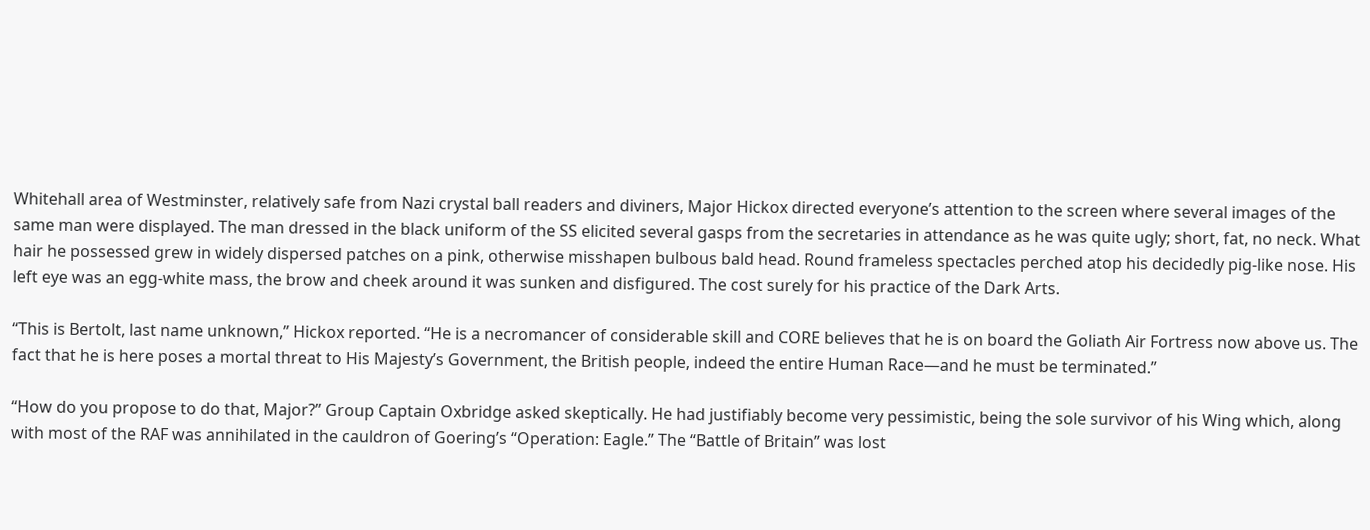Whitehall area of Westminster, relatively safe from Nazi crystal ball readers and diviners, Major Hickox directed everyone’s attention to the screen where several images of the same man were displayed. The man dressed in the black uniform of the SS elicited several gasps from the secretaries in attendance as he was quite ugly; short, fat, no neck. What hair he possessed grew in widely dispersed patches on a pink, otherwise misshapen bulbous bald head. Round frameless spectacles perched atop his decidedly pig-like nose. His left eye was an egg-white mass, the brow and cheek around it was sunken and disfigured. The cost surely for his practice of the Dark Arts.

“This is Bertolt, last name unknown,” Hickox reported. “He is a necromancer of considerable skill and CORE believes that he is on board the Goliath Air Fortress now above us. The fact that he is here poses a mortal threat to His Majesty’s Government, the British people, indeed the entire Human Race—and he must be terminated.”

“How do you propose to do that, Major?” Group Captain Oxbridge asked skeptically. He had justifiably become very pessimistic, being the sole survivor of his Wing which, along with most of the RAF was annihilated in the cauldron of Goering’s “Operation: Eagle.” The “Battle of Britain” was lost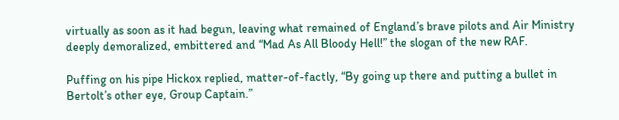virtually as soon as it had begun, leaving what remained of England’s brave pilots and Air Ministry deeply demoralized, embittered and “Mad As All Bloody Hell!” the slogan of the new RAF.

Puffing on his pipe Hickox replied, matter-of-factly, “By going up there and putting a bullet in Bertolt’s other eye, Group Captain.”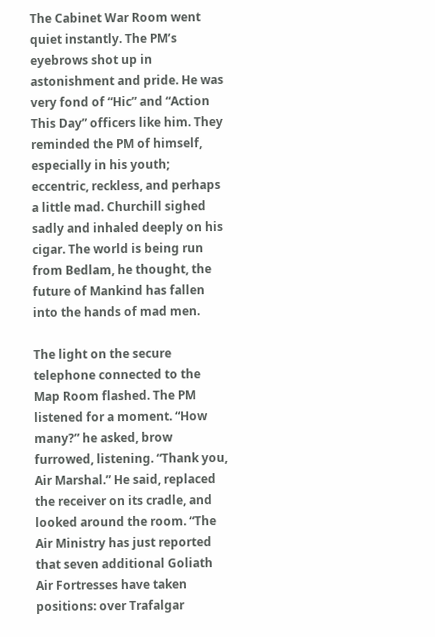The Cabinet War Room went quiet instantly. The PM’s eyebrows shot up in astonishment and pride. He was very fond of “Hic” and “Action This Day” officers like him. They reminded the PM of himself, especially in his youth; eccentric, reckless, and perhaps a little mad. Churchill sighed sadly and inhaled deeply on his cigar. The world is being run from Bedlam, he thought, the future of Mankind has fallen into the hands of mad men.

The light on the secure telephone connected to the Map Room flashed. The PM listened for a moment. “How many?” he asked, brow furrowed, listening. “Thank you, Air Marshal.” He said, replaced the receiver on its cradle, and looked around the room. “The Air Ministry has just reported that seven additional Goliath Air Fortresses have taken positions: over Trafalgar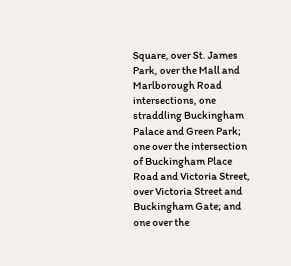Square, over St. James Park, over the Mall and Marlborough Road intersections, one straddling Buckingham Palace and Green Park; one over the intersection of Buckingham Place Road and Victoria Street, over Victoria Street and Buckingham Gate; and one over the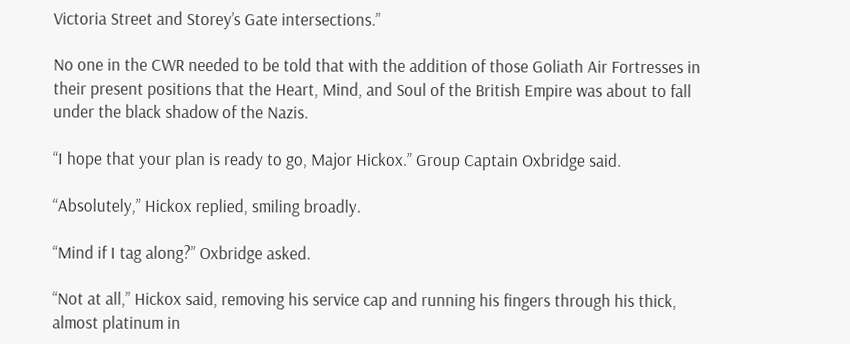Victoria Street and Storey’s Gate intersections.”

No one in the CWR needed to be told that with the addition of those Goliath Air Fortresses in their present positions that the Heart, Mind, and Soul of the British Empire was about to fall under the black shadow of the Nazis.

“I hope that your plan is ready to go, Major Hickox.” Group Captain Oxbridge said.

“Absolutely,” Hickox replied, smiling broadly.

“Mind if I tag along?” Oxbridge asked.

“Not at all,” Hickox said, removing his service cap and running his fingers through his thick, almost platinum in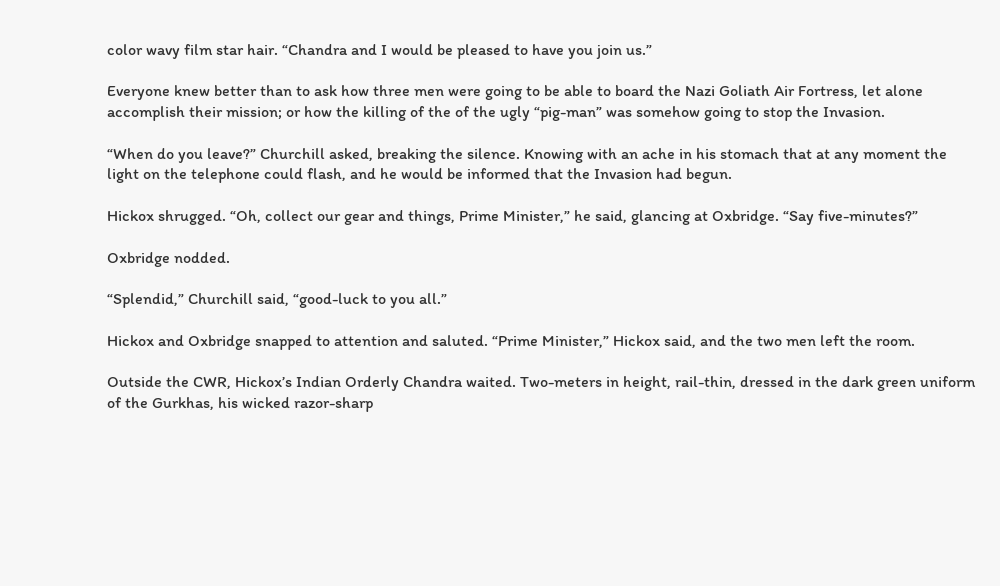color wavy film star hair. “Chandra and I would be pleased to have you join us.”

Everyone knew better than to ask how three men were going to be able to board the Nazi Goliath Air Fortress, let alone accomplish their mission; or how the killing of the of the ugly “pig-man” was somehow going to stop the Invasion.

“When do you leave?” Churchill asked, breaking the silence. Knowing with an ache in his stomach that at any moment the light on the telephone could flash, and he would be informed that the Invasion had begun.

Hickox shrugged. “Oh, collect our gear and things, Prime Minister,” he said, glancing at Oxbridge. “Say five-minutes?”

Oxbridge nodded.

“Splendid,” Churchill said, “good-luck to you all.”

Hickox and Oxbridge snapped to attention and saluted. “Prime Minister,” Hickox said, and the two men left the room.

Outside the CWR, Hickox’s Indian Orderly Chandra waited. Two-meters in height, rail-thin, dressed in the dark green uniform of the Gurkhas, his wicked razor-sharp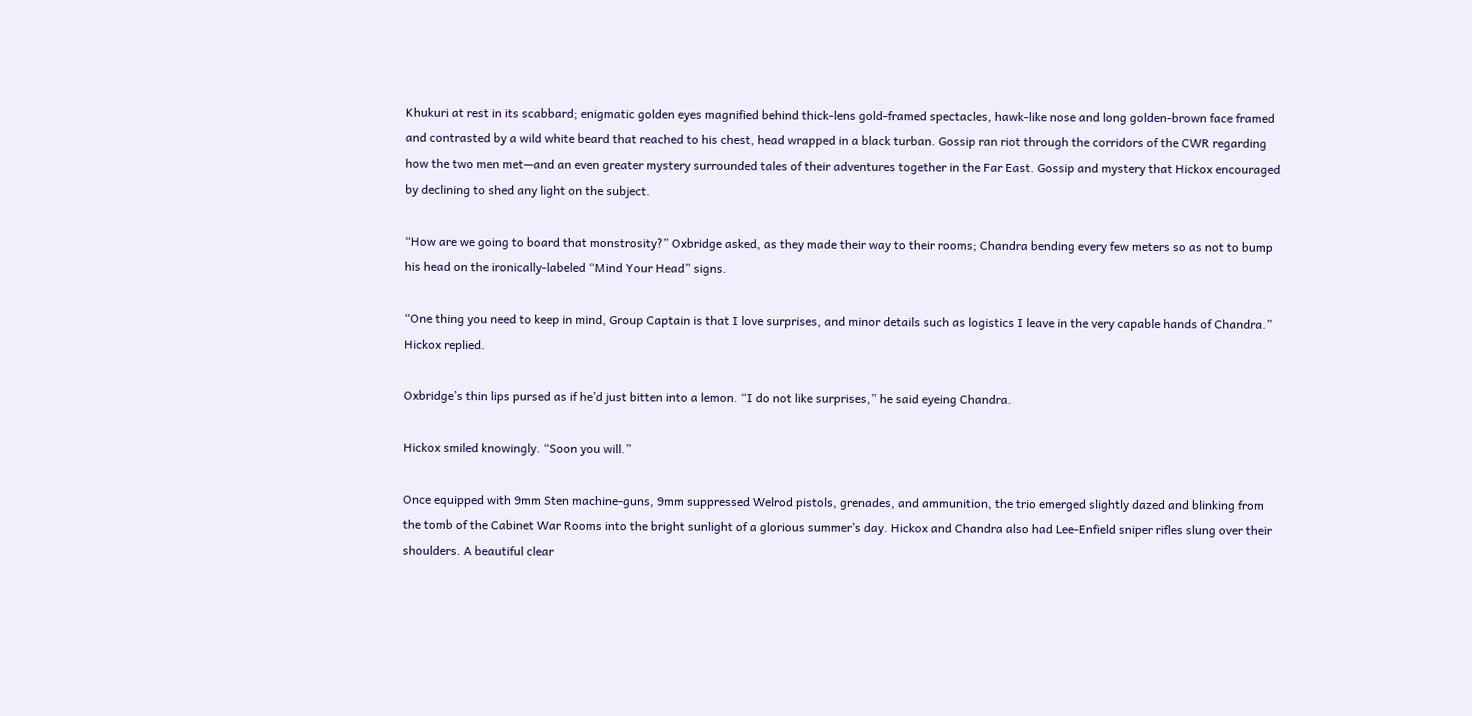Khukuri at rest in its scabbard; enigmatic golden eyes magnified behind thick-lens gold-framed spectacles, hawk-like nose and long golden-brown face framed and contrasted by a wild white beard that reached to his chest, head wrapped in a black turban. Gossip ran riot through the corridors of the CWR regarding how the two men met—and an even greater mystery surrounded tales of their adventures together in the Far East. Gossip and mystery that Hickox encouraged by declining to shed any light on the subject.

“How are we going to board that monstrosity?” Oxbridge asked, as they made their way to their rooms; Chandra bending every few meters so as not to bump his head on the ironically-labeled “Mind Your Head” signs.

“One thing you need to keep in mind, Group Captain is that I love surprises, and minor details such as logistics I leave in the very capable hands of Chandra.” Hickox replied.

Oxbridge’s thin lips pursed as if he’d just bitten into a lemon. “I do not like surprises,” he said eyeing Chandra.

Hickox smiled knowingly. “Soon you will.”

Once equipped with 9mm Sten machine-guns, 9mm suppressed Welrod pistols, grenades, and ammunition, the trio emerged slightly dazed and blinking from the tomb of the Cabinet War Rooms into the bright sunlight of a glorious summer’s day. Hickox and Chandra also had Lee-Enfield sniper rifles slung over their shoulders. A beautiful clear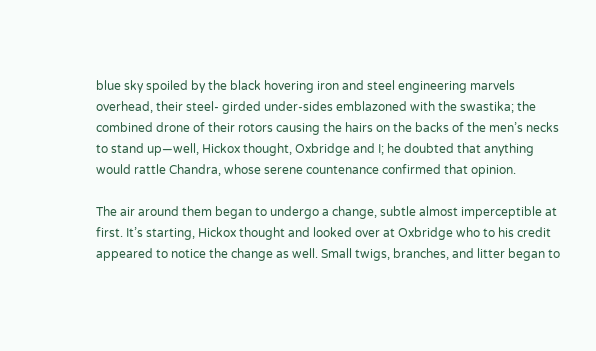blue sky spoiled by the black hovering iron and steel engineering marvels overhead, their steel- girded under-sides emblazoned with the swastika; the combined drone of their rotors causing the hairs on the backs of the men’s necks to stand up—well, Hickox thought, Oxbridge and I; he doubted that anything would rattle Chandra, whose serene countenance confirmed that opinion.

The air around them began to undergo a change, subtle almost imperceptible at first. It’s starting, Hickox thought and looked over at Oxbridge who to his credit appeared to notice the change as well. Small twigs, branches, and litter began to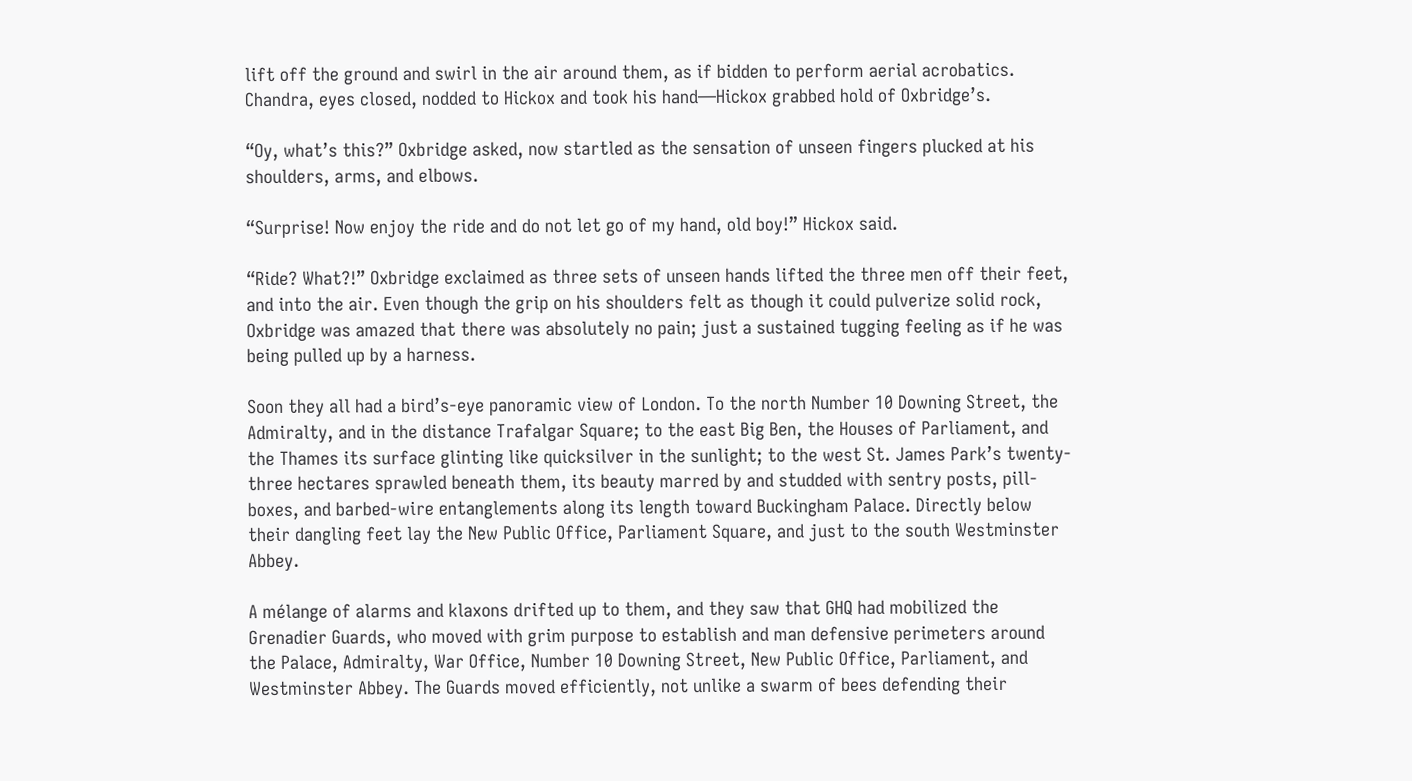lift off the ground and swirl in the air around them, as if bidden to perform aerial acrobatics. Chandra, eyes closed, nodded to Hickox and took his hand—Hickox grabbed hold of Oxbridge’s.

“Oy, what’s this?” Oxbridge asked, now startled as the sensation of unseen fingers plucked at his shoulders, arms, and elbows.

“Surprise! Now enjoy the ride and do not let go of my hand, old boy!” Hickox said.

“Ride? What?!” Oxbridge exclaimed as three sets of unseen hands lifted the three men off their feet, and into the air. Even though the grip on his shoulders felt as though it could pulverize solid rock, Oxbridge was amazed that there was absolutely no pain; just a sustained tugging feeling as if he was being pulled up by a harness.

Soon they all had a bird’s-eye panoramic view of London. To the north Number 10 Downing Street, the Admiralty, and in the distance Trafalgar Square; to the east Big Ben, the Houses of Parliament, and the Thames its surface glinting like quicksilver in the sunlight; to the west St. James Park’s twenty-three hectares sprawled beneath them, its beauty marred by and studded with sentry posts, pill-boxes, and barbed-wire entanglements along its length toward Buckingham Palace. Directly below their dangling feet lay the New Public Office, Parliament Square, and just to the south Westminster Abbey.

A mélange of alarms and klaxons drifted up to them, and they saw that GHQ had mobilized the Grenadier Guards, who moved with grim purpose to establish and man defensive perimeters around the Palace, Admiralty, War Office, Number 10 Downing Street, New Public Office, Parliament, and Westminster Abbey. The Guards moved efficiently, not unlike a swarm of bees defending their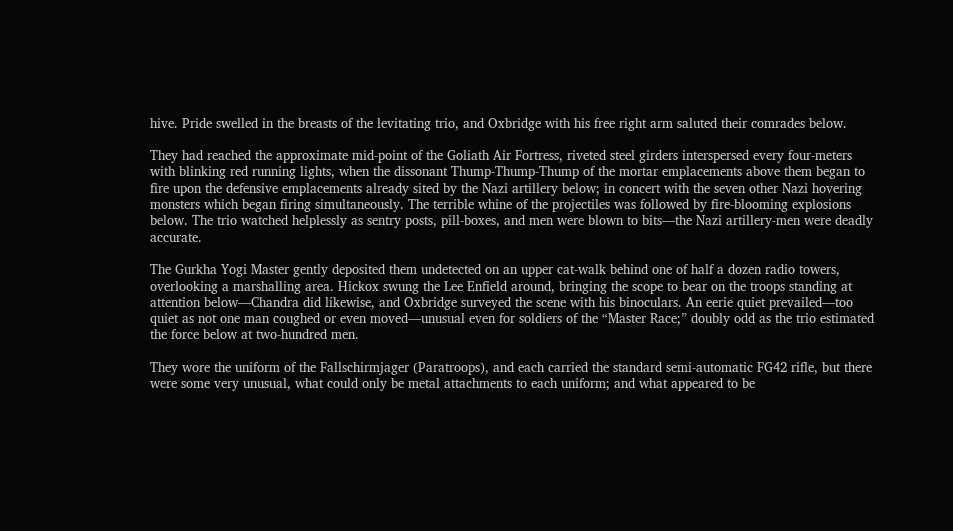hive. Pride swelled in the breasts of the levitating trio, and Oxbridge with his free right arm saluted their comrades below.

They had reached the approximate mid-point of the Goliath Air Fortress, riveted steel girders interspersed every four-meters with blinking red running lights, when the dissonant Thump-Thump-Thump of the mortar emplacements above them began to fire upon the defensive emplacements already sited by the Nazi artillery below; in concert with the seven other Nazi hovering monsters which began firing simultaneously. The terrible whine of the projectiles was followed by fire-blooming explosions below. The trio watched helplessly as sentry posts, pill-boxes, and men were blown to bits—the Nazi artillery-men were deadly accurate.

The Gurkha Yogi Master gently deposited them undetected on an upper cat-walk behind one of half a dozen radio towers, overlooking a marshalling area. Hickox swung the Lee Enfield around, bringing the scope to bear on the troops standing at attention below—Chandra did likewise, and Oxbridge surveyed the scene with his binoculars. An eerie quiet prevailed—too quiet as not one man coughed or even moved—unusual even for soldiers of the “Master Race;” doubly odd as the trio estimated the force below at two-hundred men.

They wore the uniform of the Fallschirmjager (Paratroops), and each carried the standard semi-automatic FG42 rifle, but there were some very unusual, what could only be metal attachments to each uniform; and what appeared to be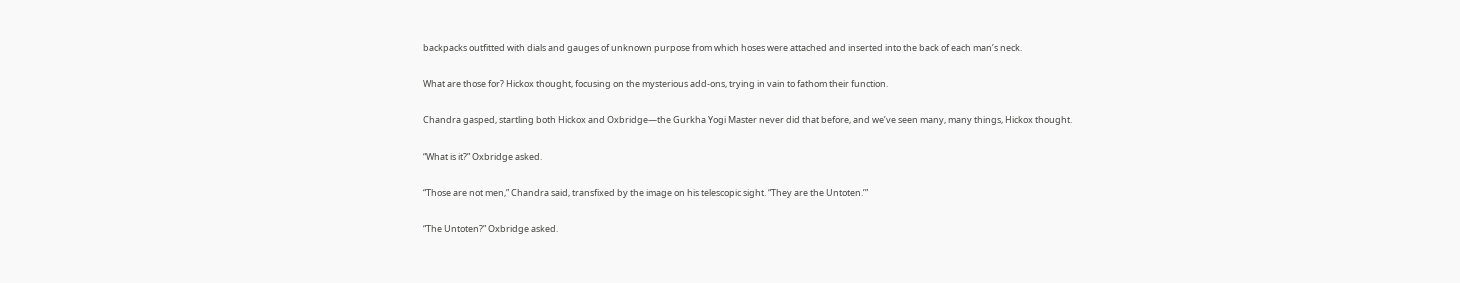backpacks outfitted with dials and gauges of unknown purpose from which hoses were attached and inserted into the back of each man’s neck.

What are those for? Hickox thought, focusing on the mysterious add-ons, trying in vain to fathom their function.

Chandra gasped, startling both Hickox and Oxbridge—the Gurkha Yogi Master never did that before, and we’ve seen many, many things, Hickox thought.

“What is it?” Oxbridge asked.

“Those are not men,” Chandra said, transfixed by the image on his telescopic sight. “They are the Untoten.’”

“The Untoten?” Oxbridge asked.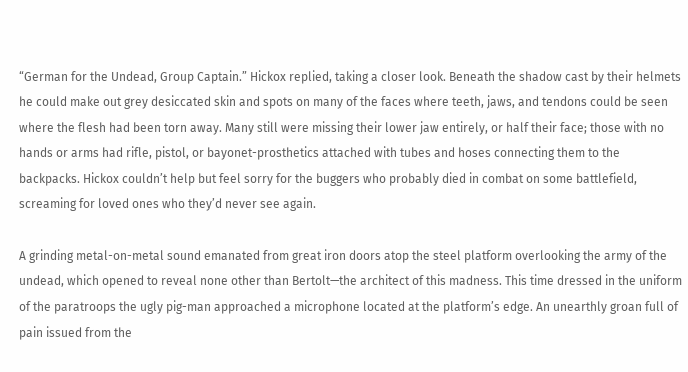“German for the Undead, Group Captain.” Hickox replied, taking a closer look. Beneath the shadow cast by their helmets he could make out grey desiccated skin and spots on many of the faces where teeth, jaws, and tendons could be seen where the flesh had been torn away. Many still were missing their lower jaw entirely, or half their face; those with no hands or arms had rifle, pistol, or bayonet-prosthetics attached with tubes and hoses connecting them to the backpacks. Hickox couldn’t help but feel sorry for the buggers who probably died in combat on some battlefield, screaming for loved ones who they’d never see again.

A grinding metal-on-metal sound emanated from great iron doors atop the steel platform overlooking the army of the undead, which opened to reveal none other than Bertolt—the architect of this madness. This time dressed in the uniform of the paratroops the ugly pig-man approached a microphone located at the platform’s edge. An unearthly groan full of pain issued from the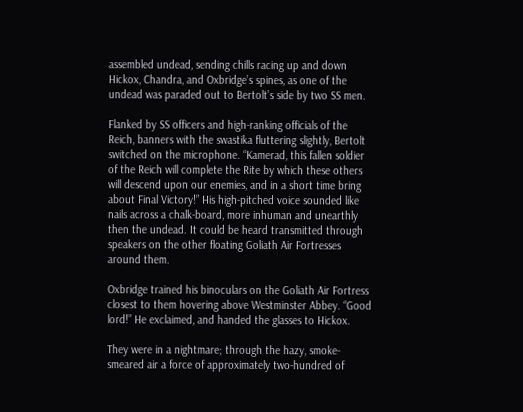assembled undead, sending chills racing up and down Hickox, Chandra, and Oxbridge’s spines, as one of the undead was paraded out to Bertolt’s side by two SS men.

Flanked by SS officers and high-ranking officials of the Reich, banners with the swastika fluttering slightly, Bertolt switched on the microphone. “Kamerad, this fallen soldier of the Reich will complete the Rite by which these others will descend upon our enemies, and in a short time bring about Final Victory!” His high-pitched voice sounded like nails across a chalk-board, more inhuman and unearthly then the undead. It could be heard transmitted through speakers on the other floating Goliath Air Fortresses around them.

Oxbridge trained his binoculars on the Goliath Air Fortress closest to them hovering above Westminster Abbey. “Good lord!” He exclaimed, and handed the glasses to Hickox.

They were in a nightmare; through the hazy, smoke-smeared air a force of approximately two-hundred of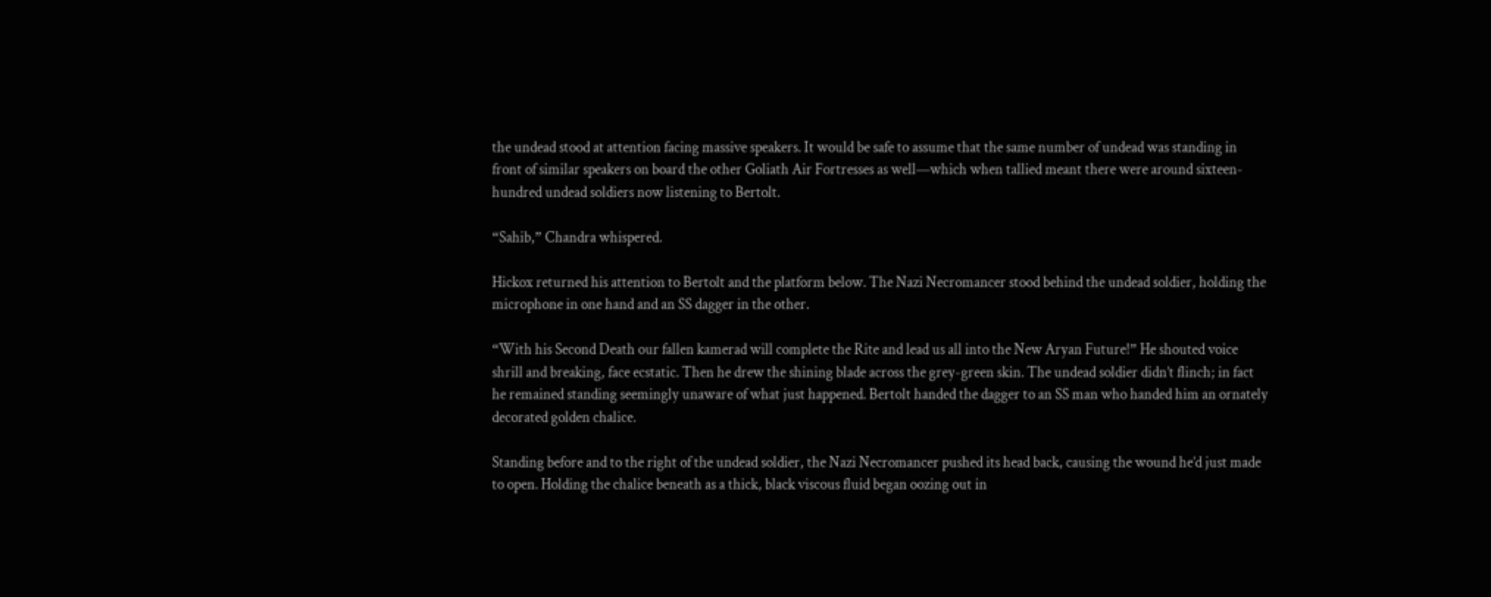the undead stood at attention facing massive speakers. It would be safe to assume that the same number of undead was standing in front of similar speakers on board the other Goliath Air Fortresses as well—which when tallied meant there were around sixteen-hundred undead soldiers now listening to Bertolt.

“Sahib,” Chandra whispered.

Hickox returned his attention to Bertolt and the platform below. The Nazi Necromancer stood behind the undead soldier, holding the microphone in one hand and an SS dagger in the other.

“With his Second Death our fallen kamerad will complete the Rite and lead us all into the New Aryan Future!” He shouted voice shrill and breaking, face ecstatic. Then he drew the shining blade across the grey-green skin. The undead soldier didn’t flinch; in fact he remained standing seemingly unaware of what just happened. Bertolt handed the dagger to an SS man who handed him an ornately decorated golden chalice.

Standing before and to the right of the undead soldier, the Nazi Necromancer pushed its head back, causing the wound he’d just made to open. Holding the chalice beneath as a thick, black viscous fluid began oozing out in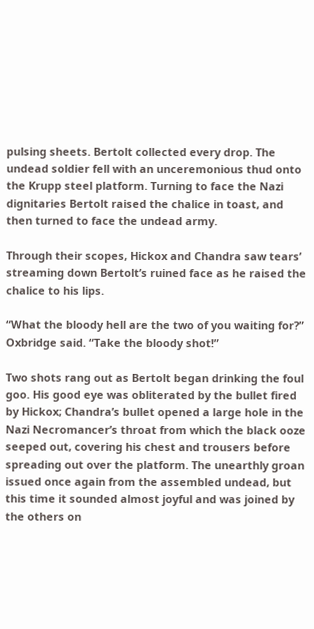pulsing sheets. Bertolt collected every drop. The undead soldier fell with an unceremonious thud onto the Krupp steel platform. Turning to face the Nazi dignitaries Bertolt raised the chalice in toast, and then turned to face the undead army.

Through their scopes, Hickox and Chandra saw tears’ streaming down Bertolt’s ruined face as he raised the chalice to his lips.

“What the bloody hell are the two of you waiting for?” Oxbridge said. “Take the bloody shot!”

Two shots rang out as Bertolt began drinking the foul goo. His good eye was obliterated by the bullet fired by Hickox; Chandra’s bullet opened a large hole in the Nazi Necromancer’s throat from which the black ooze seeped out, covering his chest and trousers before spreading out over the platform. The unearthly groan issued once again from the assembled undead, but this time it sounded almost joyful and was joined by the others on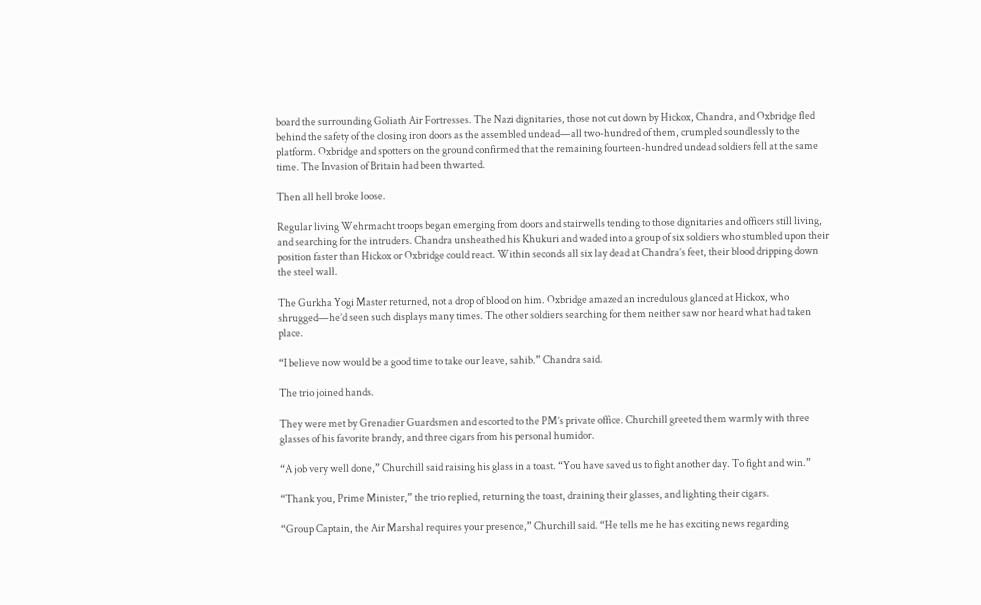board the surrounding Goliath Air Fortresses. The Nazi dignitaries, those not cut down by Hickox, Chandra, and Oxbridge fled behind the safety of the closing iron doors as the assembled undead—all two-hundred of them, crumpled soundlessly to the platform. Oxbridge and spotters on the ground confirmed that the remaining fourteen-hundred undead soldiers fell at the same time. The Invasion of Britain had been thwarted.

Then all hell broke loose.

Regular living Wehrmacht troops began emerging from doors and stairwells tending to those dignitaries and officers still living, and searching for the intruders. Chandra unsheathed his Khukuri and waded into a group of six soldiers who stumbled upon their position faster than Hickox or Oxbridge could react. Within seconds all six lay dead at Chandra’s feet, their blood dripping down the steel wall.

The Gurkha Yogi Master returned, not a drop of blood on him. Oxbridge amazed an incredulous glanced at Hickox, who shrugged—he’d seen such displays many times. The other soldiers searching for them neither saw nor heard what had taken place.

“I believe now would be a good time to take our leave, sahib.” Chandra said.

The trio joined hands.

They were met by Grenadier Guardsmen and escorted to the PM’s private office. Churchill greeted them warmly with three glasses of his favorite brandy, and three cigars from his personal humidor.

“A job very well done,” Churchill said raising his glass in a toast. “You have saved us to fight another day. To fight and win.”

“Thank you, Prime Minister,” the trio replied, returning the toast, draining their glasses, and lighting their cigars.

“Group Captain, the Air Marshal requires your presence,” Churchill said. “He tells me he has exciting news regarding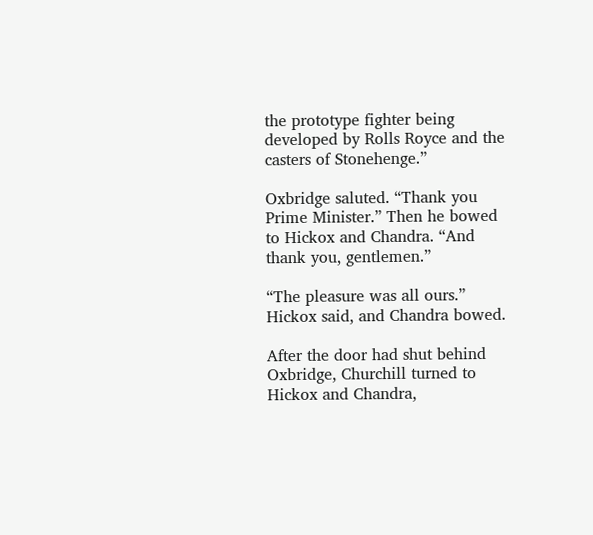the prototype fighter being developed by Rolls Royce and the casters of Stonehenge.”

Oxbridge saluted. “Thank you Prime Minister.” Then he bowed to Hickox and Chandra. “And thank you, gentlemen.”

“The pleasure was all ours.” Hickox said, and Chandra bowed.

After the door had shut behind Oxbridge, Churchill turned to Hickox and Chandra,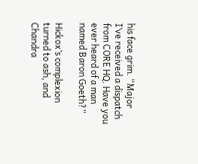his face grim. “Major I’ve received a dispatch from CORE HQ. Have you ever heard of a man named Baron Goeth?”

Hickox’s complexion turned to ash, and Chandra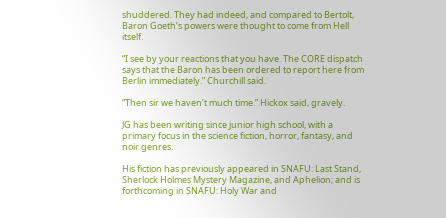shuddered. They had indeed, and compared to Bertolt, Baron Goeth’s powers were thought to come from Hell itself.

“I see by your reactions that you have. The CORE dispatch says that the Baron has been ordered to report here from Berlin immediately.” Churchill said.

“Then sir we haven’t much time.” Hickox said, gravely.

JG has been writing since junior high school, with a primary focus in the science fiction, horror, fantasy, and noir genres.

His fiction has previously appeared in SNAFU: Last Stand, Sherlock Holmes Mystery Magazine, and Aphelion; and is forthcoming in SNAFU: Holy War and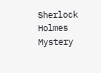Sherlock Holmes Mystery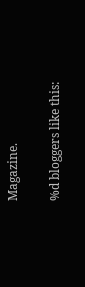Magazine.

%d bloggers like this: